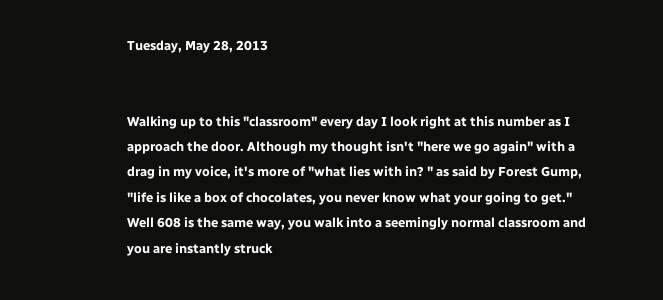Tuesday, May 28, 2013


Walking up to this "classroom" every day I look right at this number as I approach the door. Although my thought isn't "here we go again" with a drag in my voice, it's more of "what lies with in? " as said by Forest Gump, "life is like a box of chocolates, you never know what your going to get." Well 608 is the same way, you walk into a seemingly normal classroom and you are instantly struck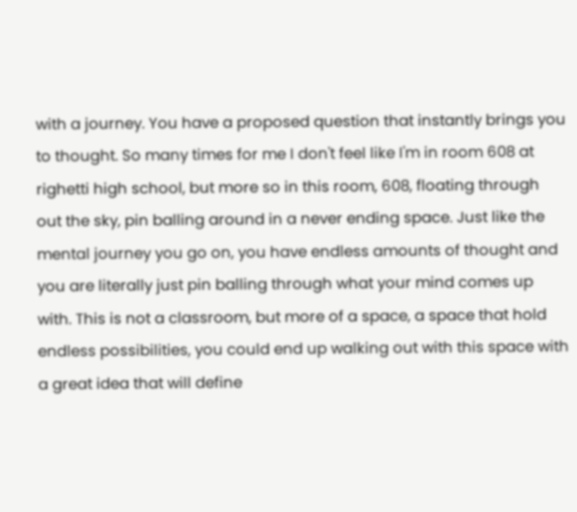with a journey. You have a proposed question that instantly brings you to thought. So many times for me I don't feel like I'm in room 608 at righetti high school, but more so in this room, 608, floating through out the sky, pin balling around in a never ending space. Just like the mental journey you go on, you have endless amounts of thought and you are literally just pin balling through what your mind comes up with. This is not a classroom, but more of a space, a space that hold endless possibilities, you could end up walking out with this space with a great idea that will define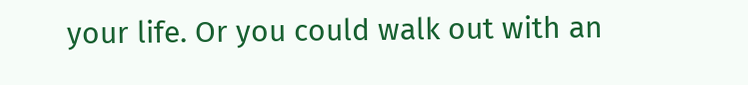your life. Or you could walk out with an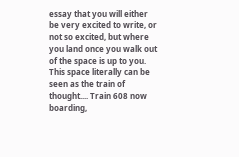essay that you will either be very excited to write, or not so excited, but where you land once you walk out of the space is up to you. This space literally can be seen as the train of thought.... Train 608 now boarding,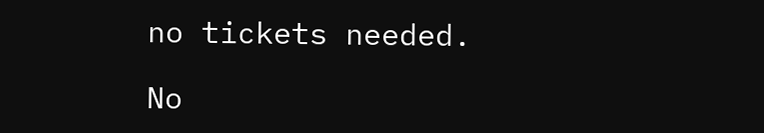no tickets needed.

No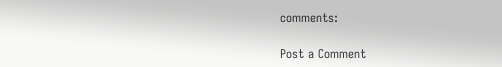comments:

Post a Comment